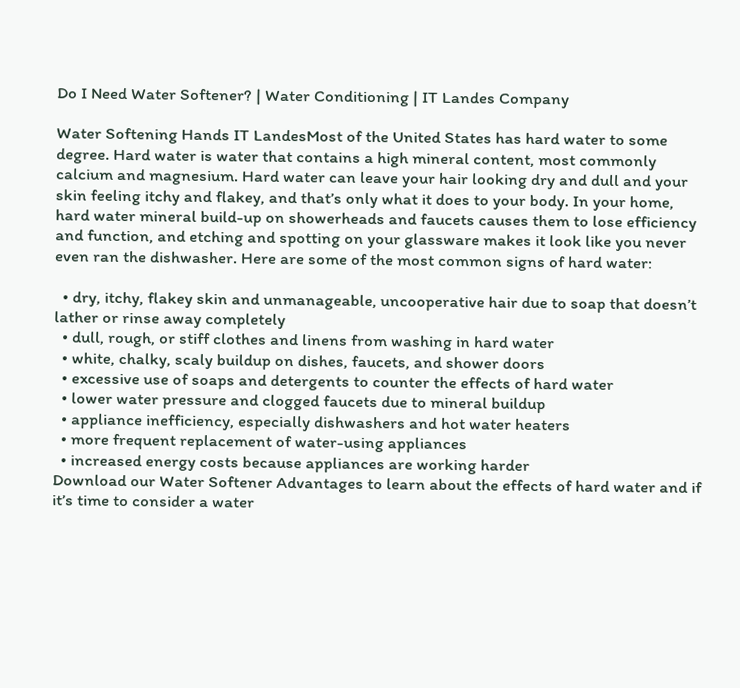Do I Need Water Softener? | Water Conditioning | IT Landes Company

Water Softening Hands IT LandesMost of the United States has hard water to some degree. Hard water is water that contains a high mineral content, most commonly calcium and magnesium. Hard water can leave your hair looking dry and dull and your skin feeling itchy and flakey, and that’s only what it does to your body. In your home, hard water mineral build-up on showerheads and faucets causes them to lose efficiency and function, and etching and spotting on your glassware makes it look like you never even ran the dishwasher. Here are some of the most common signs of hard water:

  • dry, itchy, flakey skin and unmanageable, uncooperative hair due to soap that doesn’t lather or rinse away completely
  • dull, rough, or stiff clothes and linens from washing in hard water
  • white, chalky, scaly buildup on dishes, faucets, and shower doors
  • excessive use of soaps and detergents to counter the effects of hard water
  • lower water pressure and clogged faucets due to mineral buildup
  • appliance inefficiency, especially dishwashers and hot water heaters
  • more frequent replacement of water-using appliances
  • increased energy costs because appliances are working harder
Download our Water Softener Advantages to learn about the effects of hard water and if it’s time to consider a water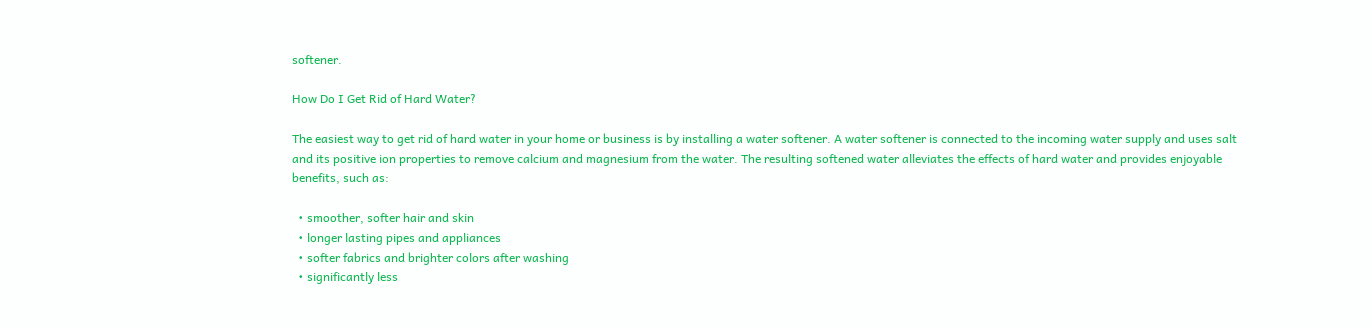softener.

How Do I Get Rid of Hard Water?

The easiest way to get rid of hard water in your home or business is by installing a water softener. A water softener is connected to the incoming water supply and uses salt and its positive ion properties to remove calcium and magnesium from the water. The resulting softened water alleviates the effects of hard water and provides enjoyable benefits, such as:

  • smoother, softer hair and skin
  • longer lasting pipes and appliances
  • softer fabrics and brighter colors after washing
  • significantly less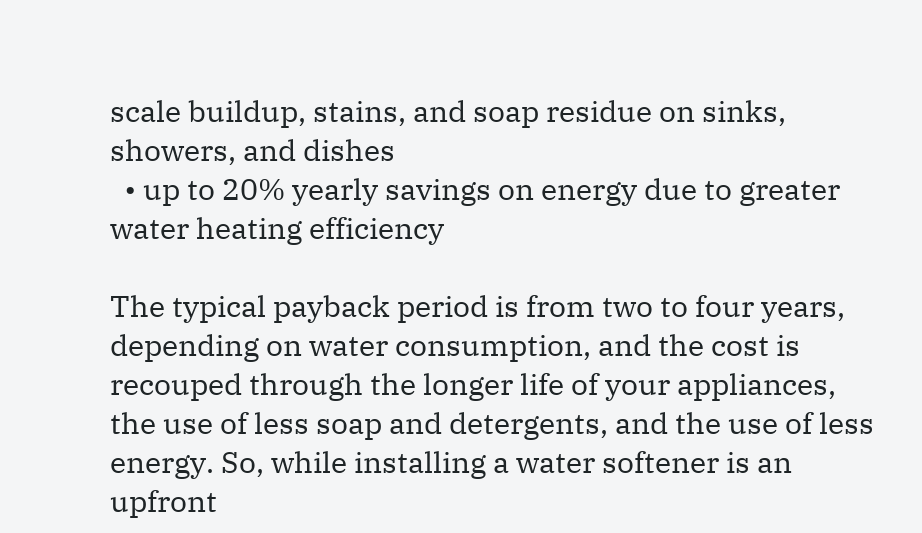scale buildup, stains, and soap residue on sinks, showers, and dishes
  • up to 20% yearly savings on energy due to greater water heating efficiency

The typical payback period is from two to four years, depending on water consumption, and the cost is recouped through the longer life of your appliances, the use of less soap and detergents, and the use of less energy. So, while installing a water softener is an upfront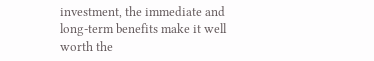investment, the immediate and long-term benefits make it well worth the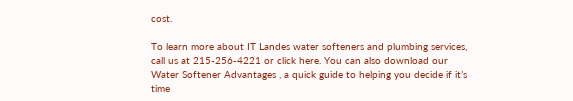cost.

To learn more about IT Landes water softeners and plumbing services, call us at 215-256-4221 or click here. You can also download our Water Softener Advantages , a quick guide to helping you decide if it’s time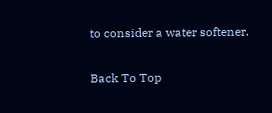to consider a water softener.

Back To Top